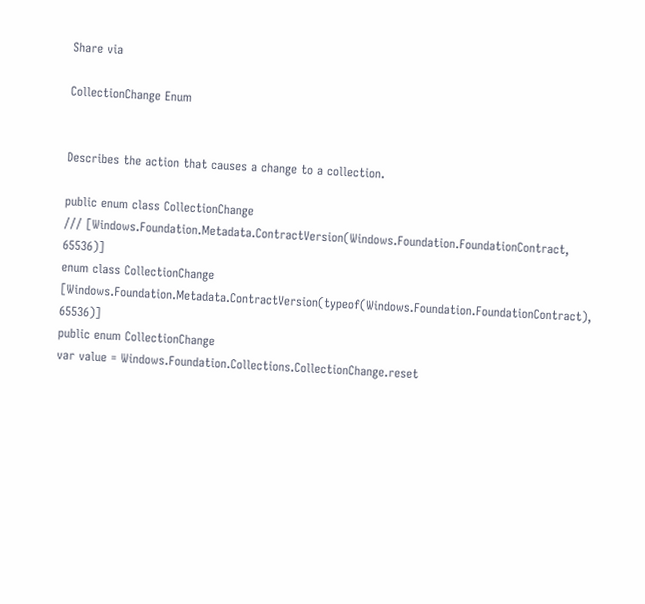Share via

CollectionChange Enum


Describes the action that causes a change to a collection.

public enum class CollectionChange
/// [Windows.Foundation.Metadata.ContractVersion(Windows.Foundation.FoundationContract, 65536)]
enum class CollectionChange
[Windows.Foundation.Metadata.ContractVersion(typeof(Windows.Foundation.FoundationContract), 65536)]
public enum CollectionChange
var value = Windows.Foundation.Collections.CollectionChange.reset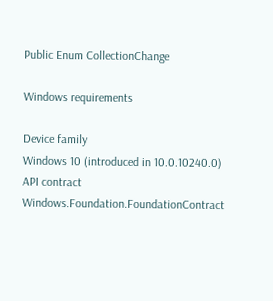Public Enum CollectionChange

Windows requirements

Device family
Windows 10 (introduced in 10.0.10240.0)
API contract
Windows.Foundation.FoundationContract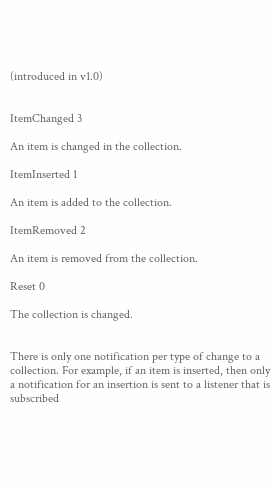(introduced in v1.0)


ItemChanged 3

An item is changed in the collection.

ItemInserted 1

An item is added to the collection.

ItemRemoved 2

An item is removed from the collection.

Reset 0

The collection is changed.


There is only one notification per type of change to a collection. For example, if an item is inserted, then only a notification for an insertion is sent to a listener that is subscribed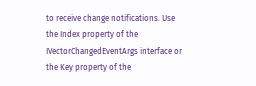to receive change notifications. Use the Index property of the IVectorChangedEventArgs interface or the Key property of the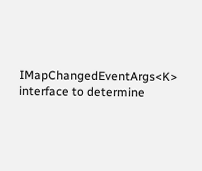IMapChangedEventArgs<K> interface to determine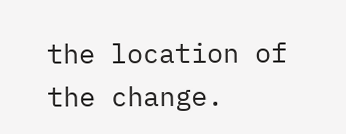the location of the change.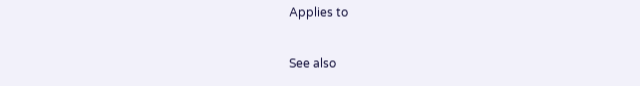Applies to

See also